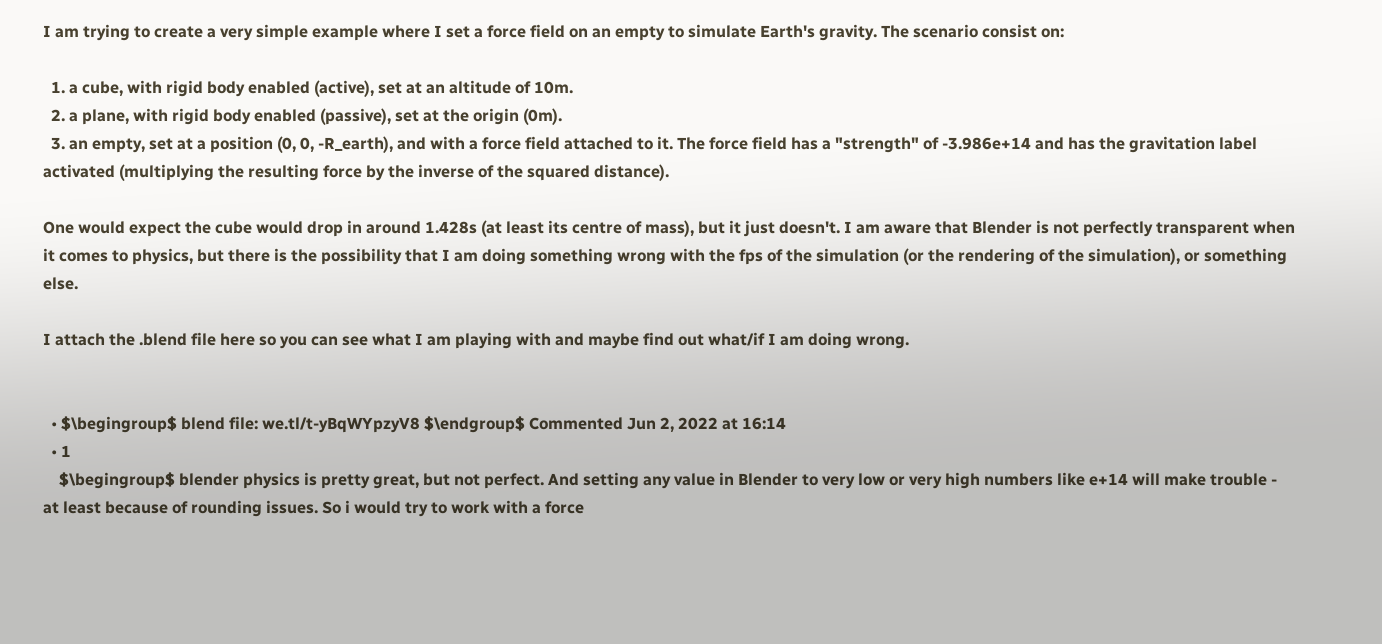I am trying to create a very simple example where I set a force field on an empty to simulate Earth's gravity. The scenario consist on:

  1. a cube, with rigid body enabled (active), set at an altitude of 10m.
  2. a plane, with rigid body enabled (passive), set at the origin (0m).
  3. an empty, set at a position (0, 0, -R_earth), and with a force field attached to it. The force field has a "strength" of -3.986e+14 and has the gravitation label activated (multiplying the resulting force by the inverse of the squared distance).

One would expect the cube would drop in around 1.428s (at least its centre of mass), but it just doesn't. I am aware that Blender is not perfectly transparent when it comes to physics, but there is the possibility that I am doing something wrong with the fps of the simulation (or the rendering of the simulation), or something else.

I attach the .blend file here so you can see what I am playing with and maybe find out what/if I am doing wrong.


  • $\begingroup$ blend file: we.tl/t-yBqWYpzyV8 $\endgroup$ Commented Jun 2, 2022 at 16:14
  • 1
    $\begingroup$ blender physics is pretty great, but not perfect. And setting any value in Blender to very low or very high numbers like e+14 will make trouble - at least because of rounding issues. So i would try to work with a force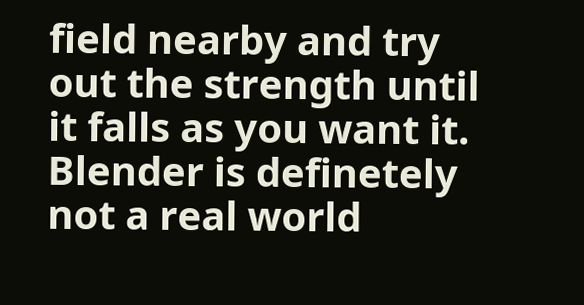field nearby and try out the strength until it falls as you want it. Blender is definetely not a real world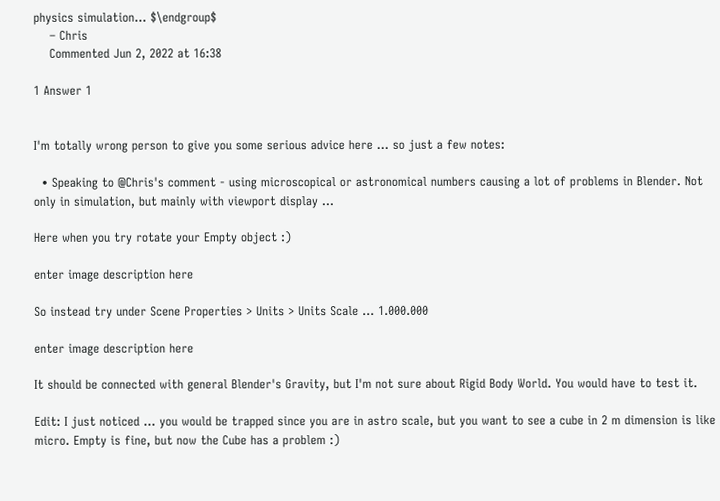physics simulation... $\endgroup$
    – Chris
    Commented Jun 2, 2022 at 16:38

1 Answer 1


I'm totally wrong person to give you some serious advice here ... so just a few notes:

  • Speaking to @Chris's comment - using microscopical or astronomical numbers causing a lot of problems in Blender. Not only in simulation, but mainly with viewport display ...

Here when you try rotate your Empty object :)

enter image description here

So instead try under Scene Properties > Units > Units Scale ... 1.000.000

enter image description here

It should be connected with general Blender's Gravity, but I'm not sure about Rigid Body World. You would have to test it.

Edit: I just noticed ... you would be trapped since you are in astro scale, but you want to see a cube in 2 m dimension is like micro. Empty is fine, but now the Cube has a problem :)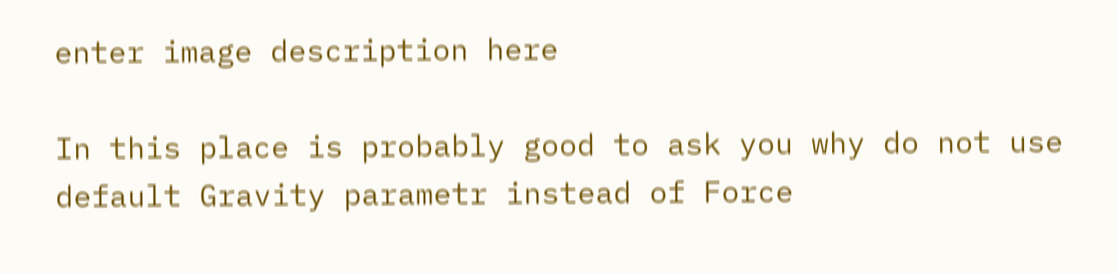enter image description here

In this place is probably good to ask you why do not use default Gravity parametr instead of Force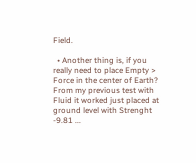Field.

  • Another thing is, if you really need to place Empty > Force in the center of Earth? From my previous test with Fluid it worked just placed at ground level with Strenght -9.81 ...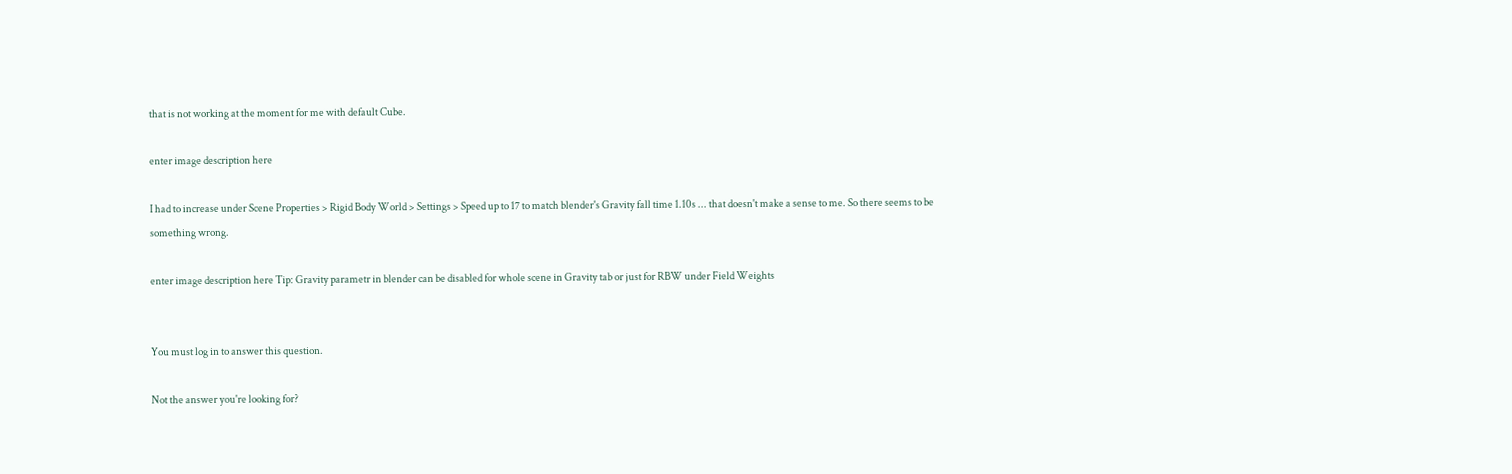that is not working at the moment for me with default Cube.

enter image description here

I had to increase under Scene Properties > Rigid Body World > Settings > Speed up to 17 to match blender's Gravity fall time 1.10s ... that doesn't make a sense to me. So there seems to be something wrong.

enter image description here Tip: Gravity parametr in blender can be disabled for whole scene in Gravity tab or just for RBW under Field Weights


You must log in to answer this question.

Not the answer you're looking for?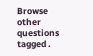Browse other questions tagged .